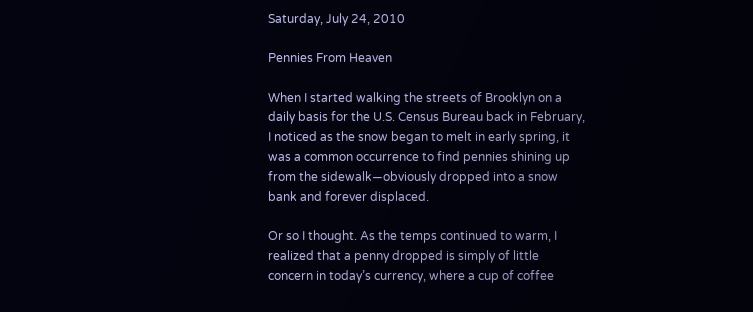Saturday, July 24, 2010

Pennies From Heaven

When I started walking the streets of Brooklyn on a daily basis for the U.S. Census Bureau back in February, I noticed as the snow began to melt in early spring, it was a common occurrence to find pennies shining up from the sidewalk—obviously dropped into a snow bank and forever displaced.

Or so I thought. As the temps continued to warm, I realized that a penny dropped is simply of little concern in today’s currency, where a cup of coffee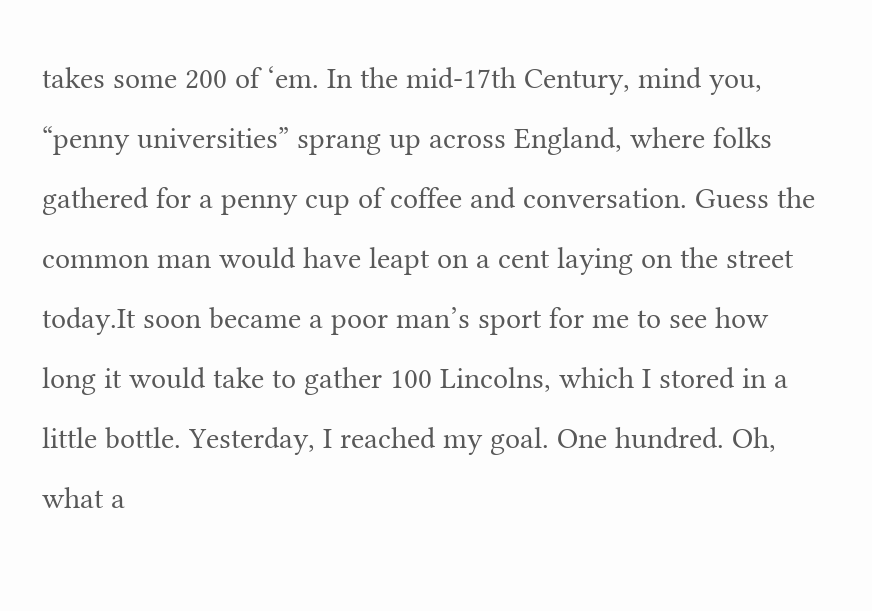takes some 200 of ‘em. In the mid-17th Century, mind you, “penny universities” sprang up across England, where folks gathered for a penny cup of coffee and conversation. Guess the common man would have leapt on a cent laying on the street today.It soon became a poor man’s sport for me to see how long it would take to gather 100 Lincolns, which I stored in a little bottle. Yesterday, I reached my goal. One hundred. Oh, what a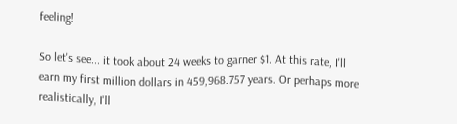feeling!

So let's see... it took about 24 weeks to garner $1. At this rate, I'll earn my first million dollars in 459,968.757 years. Or perhaps more realistically, I'll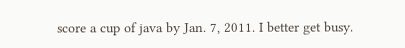score a cup of java by Jan. 7, 2011. I better get busy.